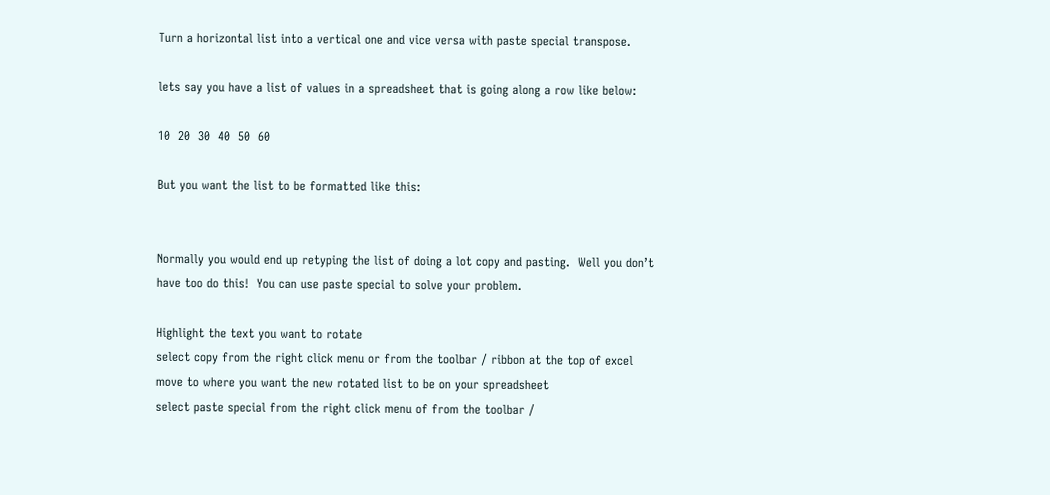Turn a horizontal list into a vertical one and vice versa with paste special transpose.

lets say you have a list of values in a spreadsheet that is going along a row like below:

10  20  30  40  50  60

But you want the list to be formatted like this:


Normally you would end up retyping the list of doing a lot copy and pasting.  Well you don’t have too do this!  You can use paste special to solve your problem.

Highlight the text you want to rotate
select copy from the right click menu or from the toolbar / ribbon at the top of excel
move to where you want the new rotated list to be on your spreadsheet
select paste special from the right click menu of from the toolbar /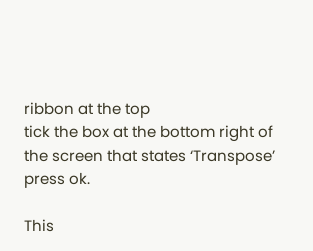ribbon at the top
tick the box at the bottom right of the screen that states ‘Transpose’
press ok.

This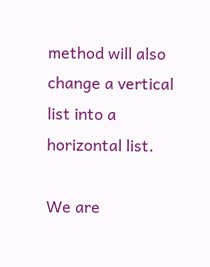method will also change a vertical list into a horizontal list.

We are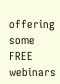offering some FREE webinars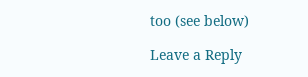too (see below)

Leave a Reply